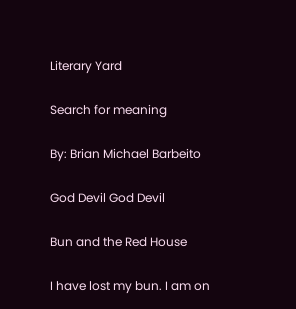Literary Yard

Search for meaning

By: Brian Michael Barbeito

God Devil God Devil

Bun and the Red House

I have lost my bun. I am on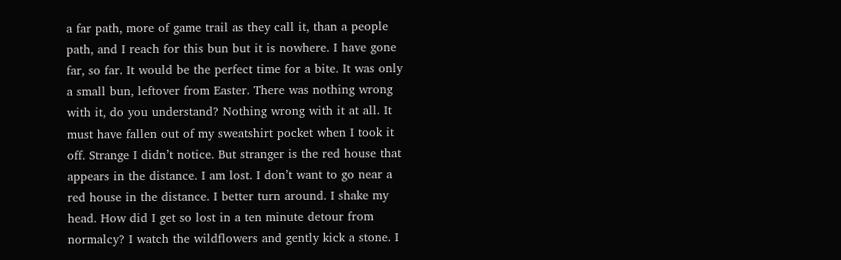a far path, more of game trail as they call it, than a people path, and I reach for this bun but it is nowhere. I have gone far, so far. It would be the perfect time for a bite. It was only a small bun, leftover from Easter. There was nothing wrong with it, do you understand? Nothing wrong with it at all. It must have fallen out of my sweatshirt pocket when I took it off. Strange I didn’t notice. But stranger is the red house that appears in the distance. I am lost. I don’t want to go near a red house in the distance. I better turn around. I shake my head. How did I get so lost in a ten minute detour from normalcy? I watch the wildflowers and gently kick a stone. I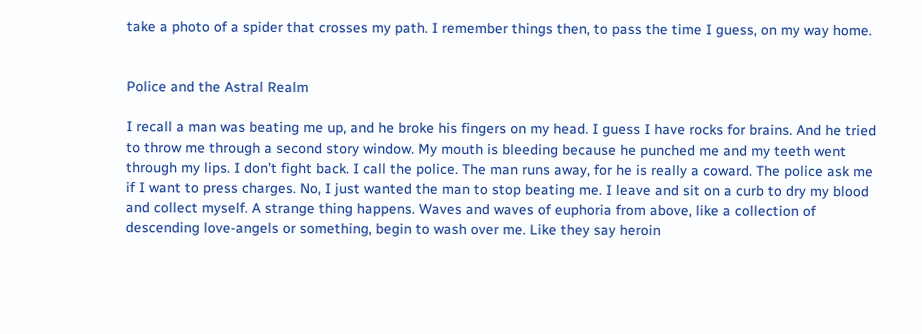take a photo of a spider that crosses my path. I remember things then, to pass the time I guess, on my way home.


Police and the Astral Realm

I recall a man was beating me up, and he broke his fingers on my head. I guess I have rocks for brains. And he tried to throw me through a second story window. My mouth is bleeding because he punched me and my teeth went through my lips. I don’t fight back. I call the police. The man runs away, for he is really a coward. The police ask me if I want to press charges. No, I just wanted the man to stop beating me. I leave and sit on a curb to dry my blood and collect myself. A strange thing happens. Waves and waves of euphoria from above, like a collection of descending love-angels or something, begin to wash over me. Like they say heroin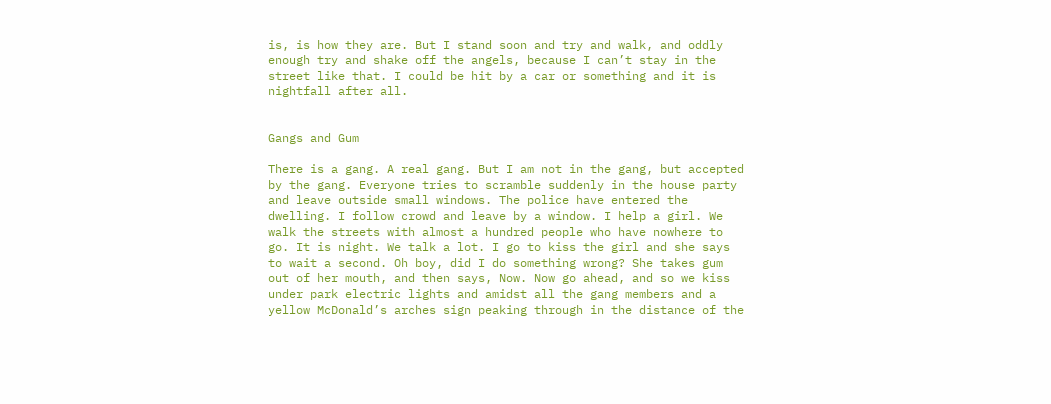is, is how they are. But I stand soon and try and walk, and oddly enough try and shake off the angels, because I can’t stay in the street like that. I could be hit by a car or something and it is nightfall after all.


Gangs and Gum

There is a gang. A real gang. But I am not in the gang, but accepted by the gang. Everyone tries to scramble suddenly in the house party and leave outside small windows. The police have entered the dwelling. I follow crowd and leave by a window. I help a girl. We walk the streets with almost a hundred people who have nowhere to go. It is night. We talk a lot. I go to kiss the girl and she says to wait a second. Oh boy, did I do something wrong? She takes gum out of her mouth, and then says, Now. Now go ahead, and so we kiss under park electric lights and amidst all the gang members and a yellow McDonald’s arches sign peaking through in the distance of the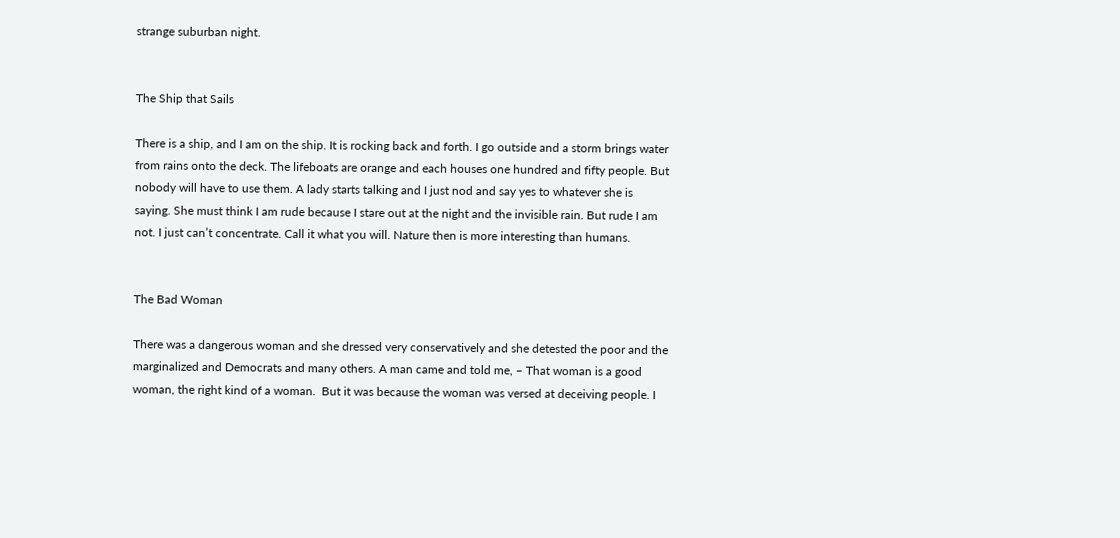strange suburban night.


The Ship that Sails

There is a ship, and I am on the ship. It is rocking back and forth. I go outside and a storm brings water from rains onto the deck. The lifeboats are orange and each houses one hundred and fifty people. But nobody will have to use them. A lady starts talking and I just nod and say yes to whatever she is saying. She must think I am rude because I stare out at the night and the invisible rain. But rude I am not. I just can’t concentrate. Call it what you will. Nature then is more interesting than humans.


The Bad Woman

There was a dangerous woman and she dressed very conservatively and she detested the poor and the marginalized and Democrats and many others. A man came and told me, – That woman is a good woman, the right kind of a woman.  But it was because the woman was versed at deceiving people. I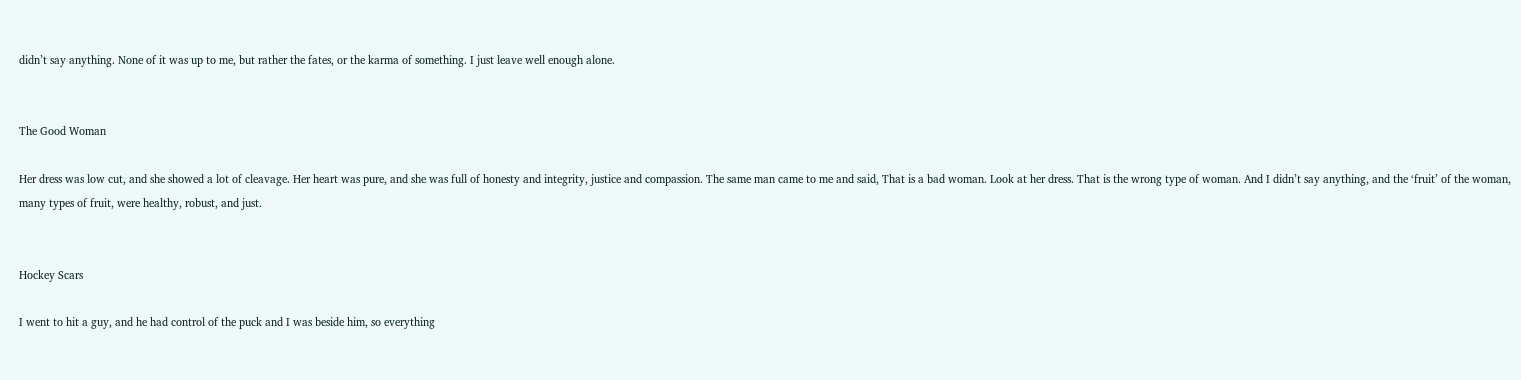didn’t say anything. None of it was up to me, but rather the fates, or the karma of something. I just leave well enough alone.


The Good Woman

Her dress was low cut, and she showed a lot of cleavage. Her heart was pure, and she was full of honesty and integrity, justice and compassion. The same man came to me and said, That is a bad woman. Look at her dress. That is the wrong type of woman. And I didn’t say anything, and the ‘fruit’ of the woman, many types of fruit, were healthy, robust, and just.


Hockey Scars

I went to hit a guy, and he had control of the puck and I was beside him, so everything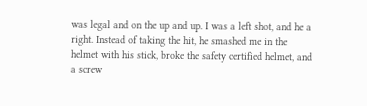was legal and on the up and up. I was a left shot, and he a right. Instead of taking the hit, he smashed me in the helmet with his stick, broke the safety certified helmet, and a screw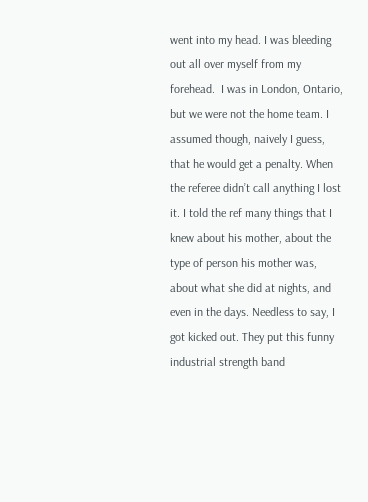went into my head. I was bleeding out all over myself from my forehead.  I was in London, Ontario, but we were not the home team. I assumed though, naively I guess, that he would get a penalty. When the referee didn’t call anything I lost it. I told the ref many things that I knew about his mother, about the type of person his mother was, about what she did at nights, and even in the days. Needless to say, I got kicked out. They put this funny industrial strength band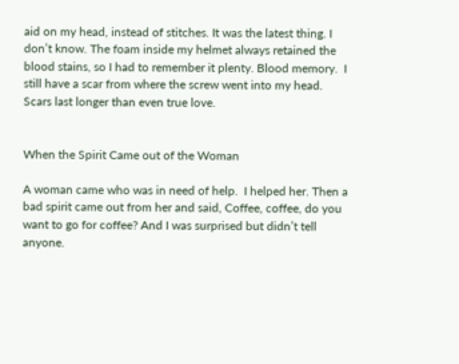aid on my head, instead of stitches. It was the latest thing. I don’t know. The foam inside my helmet always retained the blood stains, so I had to remember it plenty. Blood memory.  I still have a scar from where the screw went into my head. Scars last longer than even true love.


When the Spirit Came out of the Woman

A woman came who was in need of help.  I helped her. Then a bad spirit came out from her and said, Coffee, coffee, do you want to go for coffee? And I was surprised but didn’t tell anyone.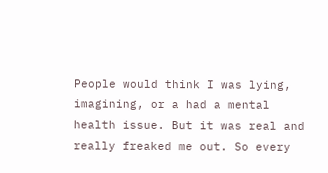People would think I was lying, imagining, or a had a mental health issue. But it was real and really freaked me out. So every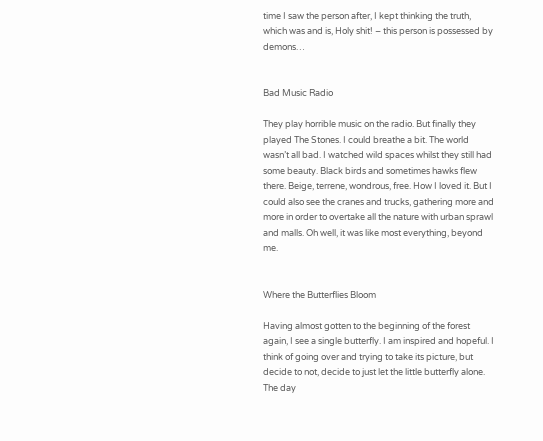time I saw the person after, I kept thinking the truth, which was and is, Holy shit! – this person is possessed by demons…


Bad Music Radio

They play horrible music on the radio. But finally they played The Stones. I could breathe a bit. The world wasn’t all bad. I watched wild spaces whilst they still had some beauty. Black birds and sometimes hawks flew there. Beige, terrene, wondrous, free. How I loved it. But I could also see the cranes and trucks, gathering more and more in order to overtake all the nature with urban sprawl and malls. Oh well, it was like most everything, beyond me.


Where the Butterflies Bloom

Having almost gotten to the beginning of the forest again, I see a single butterfly. I am inspired and hopeful. I think of going over and trying to take its picture, but decide to not, decide to just let the little butterfly alone. The day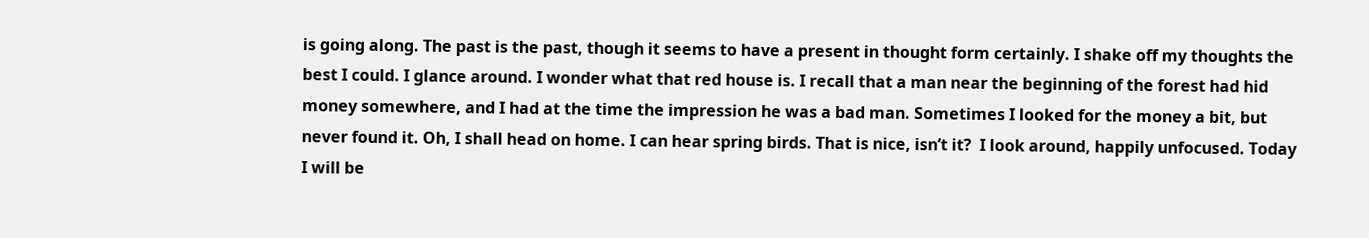is going along. The past is the past, though it seems to have a present in thought form certainly. I shake off my thoughts the best I could. I glance around. I wonder what that red house is. I recall that a man near the beginning of the forest had hid money somewhere, and I had at the time the impression he was a bad man. Sometimes I looked for the money a bit, but never found it. Oh, I shall head on home. I can hear spring birds. That is nice, isn’t it?  I look around, happily unfocused. Today I will be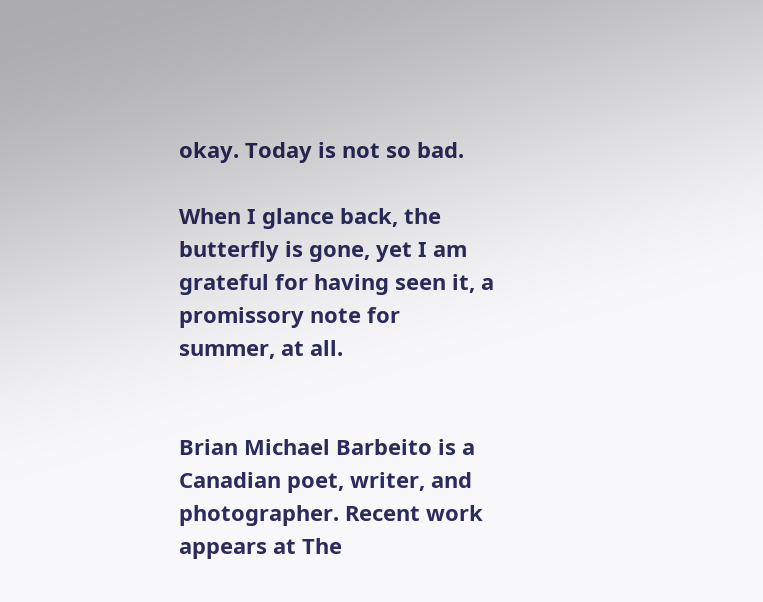okay. Today is not so bad.

When I glance back, the butterfly is gone, yet I am grateful for having seen it, a promissory note for summer, at all.


Brian Michael Barbeito is a Canadian poet, writer, and photographer. Recent work appears at The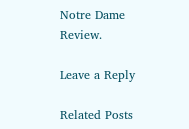Notre Dame Review.

Leave a Reply

Related Posts